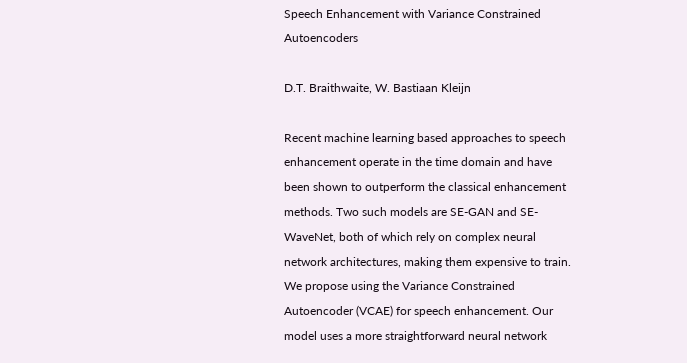Speech Enhancement with Variance Constrained Autoencoders

D.T. Braithwaite, W. Bastiaan Kleijn

Recent machine learning based approaches to speech enhancement operate in the time domain and have been shown to outperform the classical enhancement methods. Two such models are SE-GAN and SE-WaveNet, both of which rely on complex neural network architectures, making them expensive to train. We propose using the Variance Constrained Autoencoder (VCAE) for speech enhancement. Our model uses a more straightforward neural network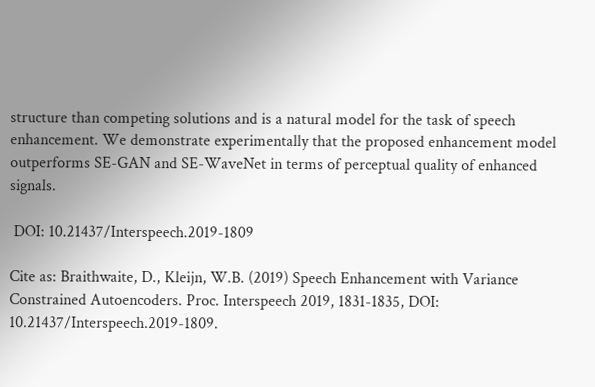structure than competing solutions and is a natural model for the task of speech enhancement. We demonstrate experimentally that the proposed enhancement model outperforms SE-GAN and SE-WaveNet in terms of perceptual quality of enhanced signals.

 DOI: 10.21437/Interspeech.2019-1809

Cite as: Braithwaite, D., Kleijn, W.B. (2019) Speech Enhancement with Variance Constrained Autoencoders. Proc. Interspeech 2019, 1831-1835, DOI: 10.21437/Interspeech.2019-1809.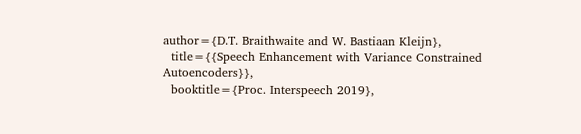author={D.T. Braithwaite and W. Bastiaan Kleijn},
  title={{Speech Enhancement with Variance Constrained Autoencoders}},
  booktitle={Proc. Interspeech 2019},